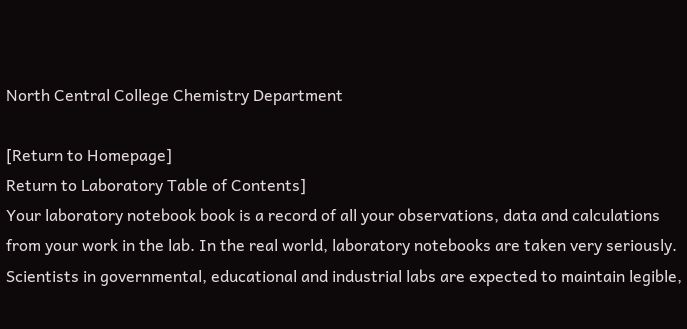North Central College Chemistry Department

[Return to Homepage]
Return to Laboratory Table of Contents]
Your laboratory notebook book is a record of all your observations, data and calculations from your work in the lab. In the real world, laboratory notebooks are taken very seriously. Scientists in governmental, educational and industrial labs are expected to maintain legible,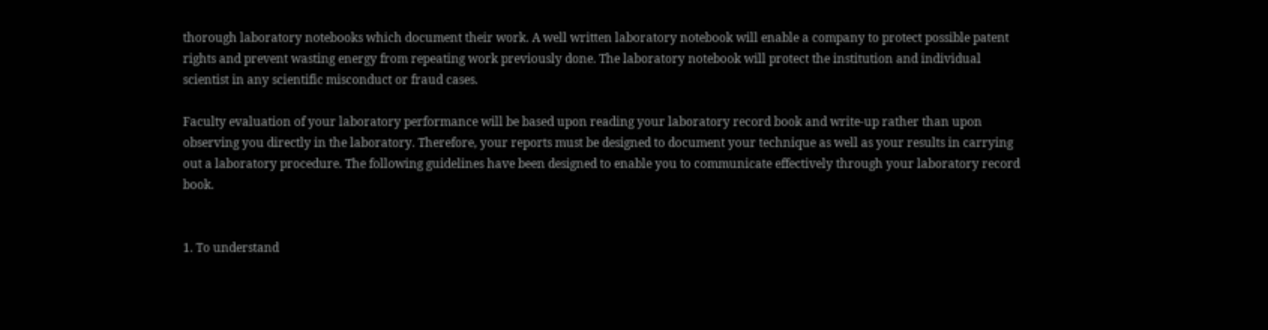thorough laboratory notebooks which document their work. A well written laboratory notebook will enable a company to protect possible patent rights and prevent wasting energy from repeating work previously done. The laboratory notebook will protect the institution and individual scientist in any scientific misconduct or fraud cases.

Faculty evaluation of your laboratory performance will be based upon reading your laboratory record book and write-up rather than upon observing you directly in the laboratory. Therefore, your reports must be designed to document your technique as well as your results in carrying out a laboratory procedure. The following guidelines have been designed to enable you to communicate effectively through your laboratory record book.


1. To understand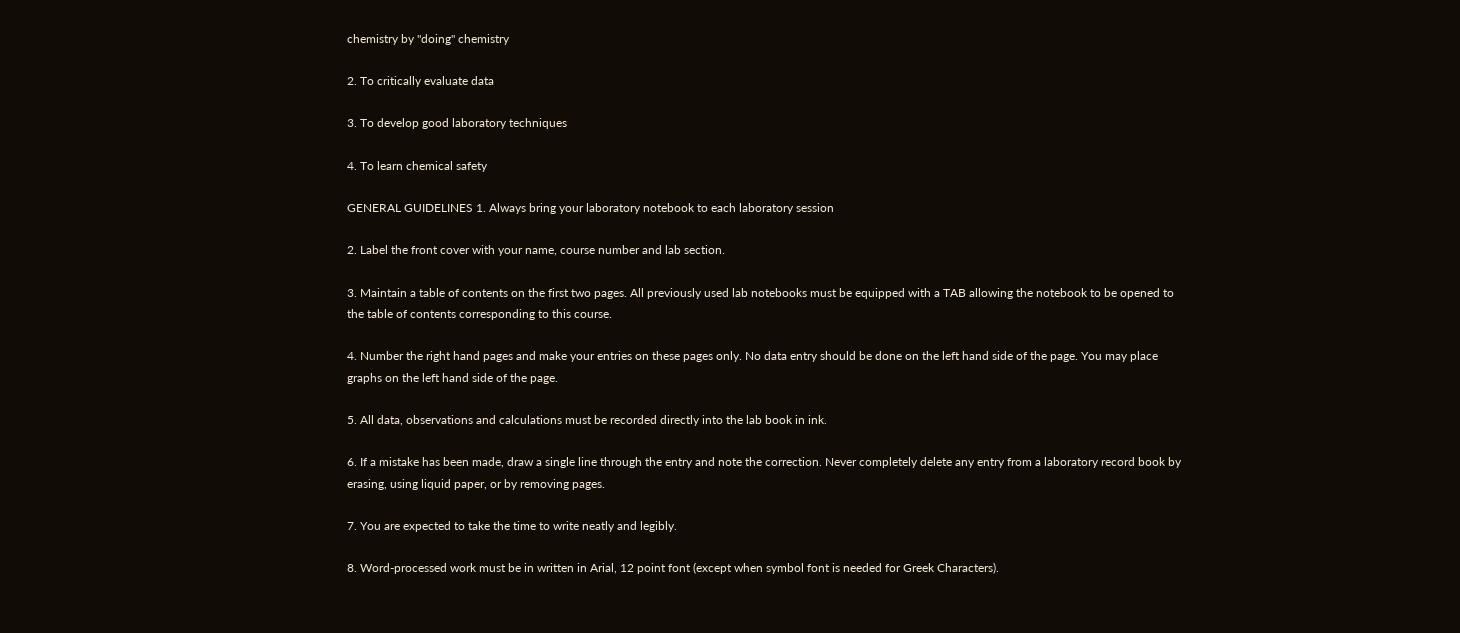chemistry by "doing" chemistry

2. To critically evaluate data

3. To develop good laboratory techniques

4. To learn chemical safety

GENERAL GUIDELINES 1. Always bring your laboratory notebook to each laboratory session

2. Label the front cover with your name, course number and lab section.

3. Maintain a table of contents on the first two pages. All previously used lab notebooks must be equipped with a TAB allowing the notebook to be opened to the table of contents corresponding to this course.

4. Number the right hand pages and make your entries on these pages only. No data entry should be done on the left hand side of the page. You may place graphs on the left hand side of the page.

5. All data, observations and calculations must be recorded directly into the lab book in ink.

6. If a mistake has been made, draw a single line through the entry and note the correction. Never completely delete any entry from a laboratory record book by erasing, using liquid paper, or by removing pages.

7. You are expected to take the time to write neatly and legibly.

8. Word-processed work must be in written in Arial, 12 point font (except when symbol font is needed for Greek Characters).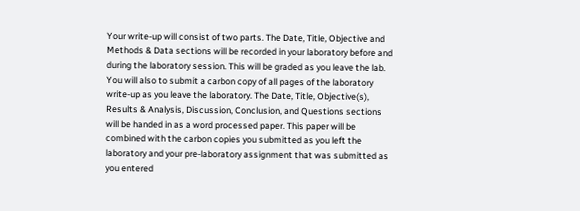Your write-up will consist of two parts. The Date, Title, Objective and Methods & Data sections will be recorded in your laboratory before and during the laboratory session. This will be graded as you leave the lab. You will also to submit a carbon copy of all pages of the laboratory write-up as you leave the laboratory. The Date, Title, Objective(s), Results & Analysis, Discussion, Conclusion, and Questions sections will be handed in as a word processed paper. This paper will be combined with the carbon copies you submitted as you left the laboratory and your pre-laboratory assignment that was submitted as you entered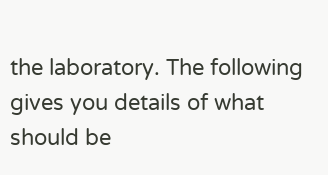the laboratory. The following gives you details of what should be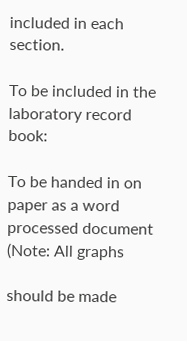included in each section.

To be included in the laboratory record book:

To be handed in on paper as a word processed document (Note: All graphs

should be made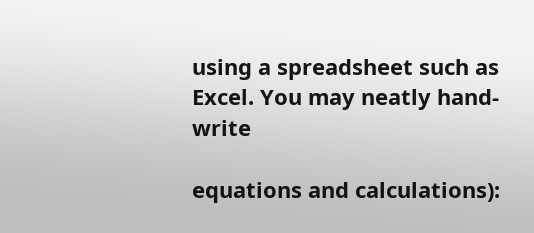using a spreadsheet such as Excel. You may neatly hand-write

equations and calculations):